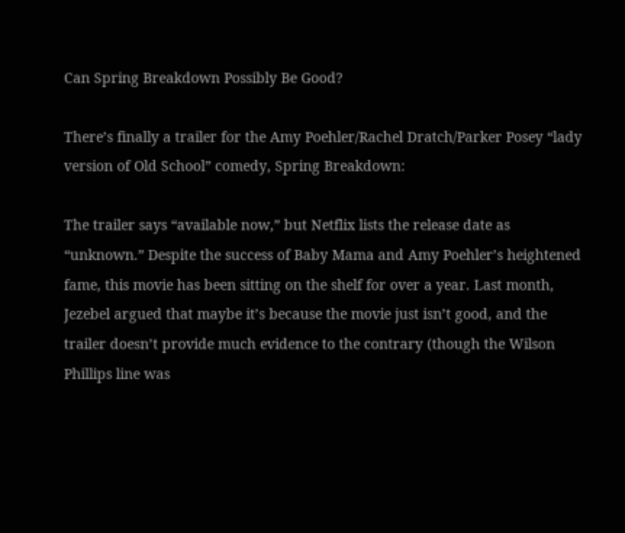Can Spring Breakdown Possibly Be Good?

There’s finally a trailer for the Amy Poehler/Rachel Dratch/Parker Posey “lady version of Old School” comedy, Spring Breakdown:

The trailer says “available now,” but Netflix lists the release date as “unknown.” Despite the success of Baby Mama and Amy Poehler’s heightened fame, this movie has been sitting on the shelf for over a year. Last month, Jezebel argued that maybe it’s because the movie just isn’t good, and the trailer doesn’t provide much evidence to the contrary (though the Wilson Phillips line was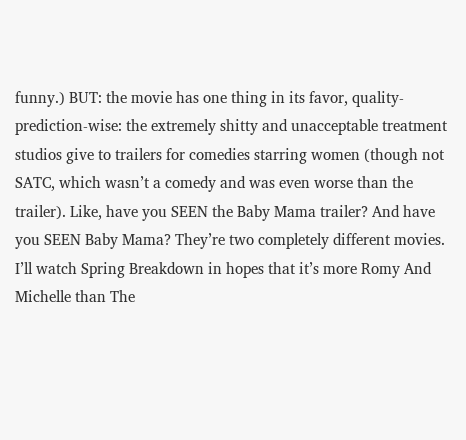funny.) BUT: the movie has one thing in its favor, quality-prediction-wise: the extremely shitty and unacceptable treatment studios give to trailers for comedies starring women (though not SATC, which wasn’t a comedy and was even worse than the trailer). Like, have you SEEN the Baby Mama trailer? And have you SEEN Baby Mama? They’re two completely different movies. I’ll watch Spring Breakdown in hopes that it’s more Romy And Michelle than The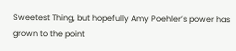Sweetest Thing, but hopefully Amy Poehler’s power has grown to the point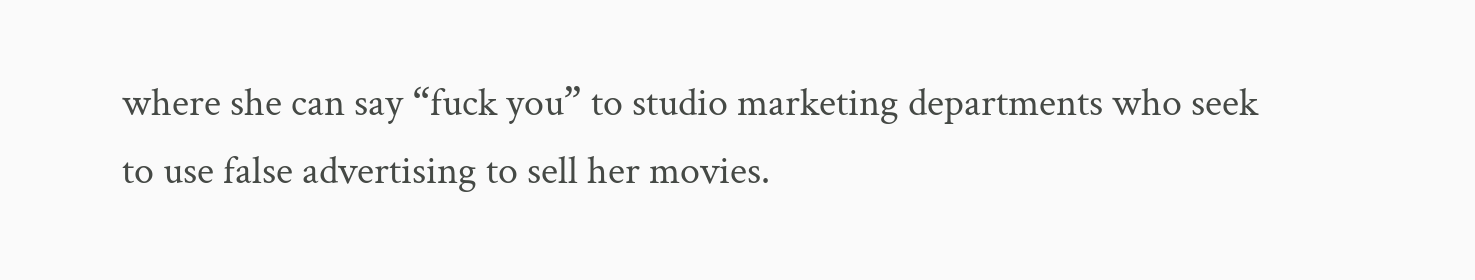where she can say “fuck you” to studio marketing departments who seek to use false advertising to sell her movies.